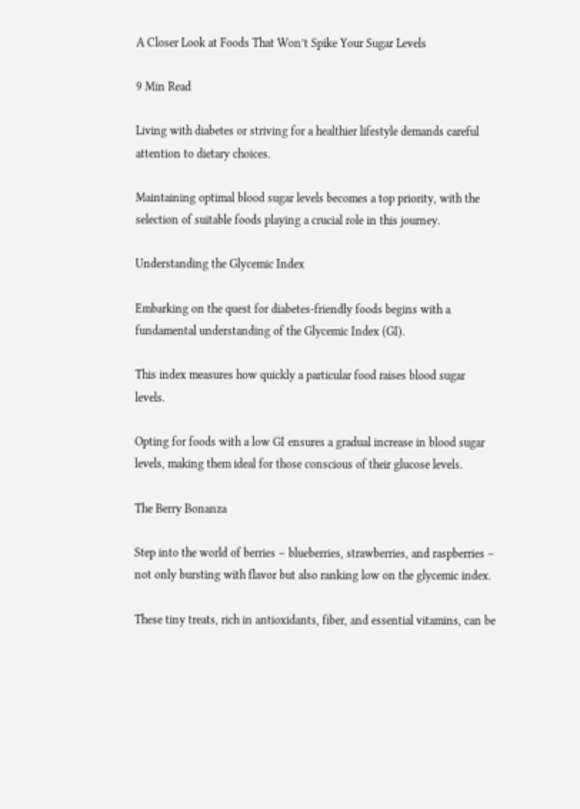A Closer Look at Foods That Won’t Spike Your Sugar Levels

9 Min Read

Living with diabetes or striving for a healthier lifestyle demands careful attention to dietary choices.

Maintaining optimal blood sugar levels becomes a top priority, with the selection of suitable foods playing a crucial role in this journey.

Understanding the Glycemic Index

Embarking on the quest for diabetes-friendly foods begins with a fundamental understanding of the Glycemic Index (GI).

This index measures how quickly a particular food raises blood sugar levels.

Opting for foods with a low GI ensures a gradual increase in blood sugar levels, making them ideal for those conscious of their glucose levels.

The Berry Bonanza

Step into the world of berries – blueberries, strawberries, and raspberries – not only bursting with flavor but also ranking low on the glycemic index.

These tiny treats, rich in antioxidants, fiber, and essential vitamins, can be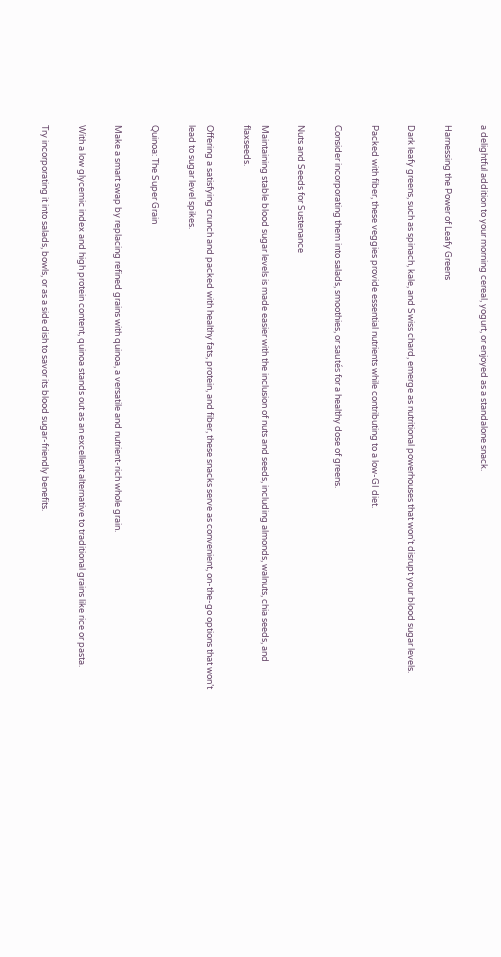a delightful addition to your morning cereal, yogurt, or enjoyed as a standalone snack.

Harnessing the Power of Leafy Greens

Dark leafy greens, such as spinach, kale, and Swiss chard, emerge as nutritional powerhouses that won’t disrupt your blood sugar levels.

Packed with fiber, these veggies provide essential nutrients while contributing to a low-GI diet.

Consider incorporating them into salads, smoothies, or sautés for a healthy dose of greens.

Nuts and Seeds for Sustenance

Maintaining stable blood sugar levels is made easier with the inclusion of nuts and seeds, including almonds, walnuts, chia seeds, and flaxseeds.

Offering a satisfying crunch and packed with healthy fats, protein, and fiber, these snacks serve as convenient, on-the-go options that won’t lead to sugar level spikes.

Quinoa: The Super Grain

Make a smart swap by replacing refined grains with quinoa, a versatile and nutrient-rich whole grain.

With a low glycemic index and high protein content, quinoa stands out as an excellent alternative to traditional grains like rice or pasta.

Try incorporating it into salads, bowls, or as a side dish to savor its blood sugar-friendly benefits.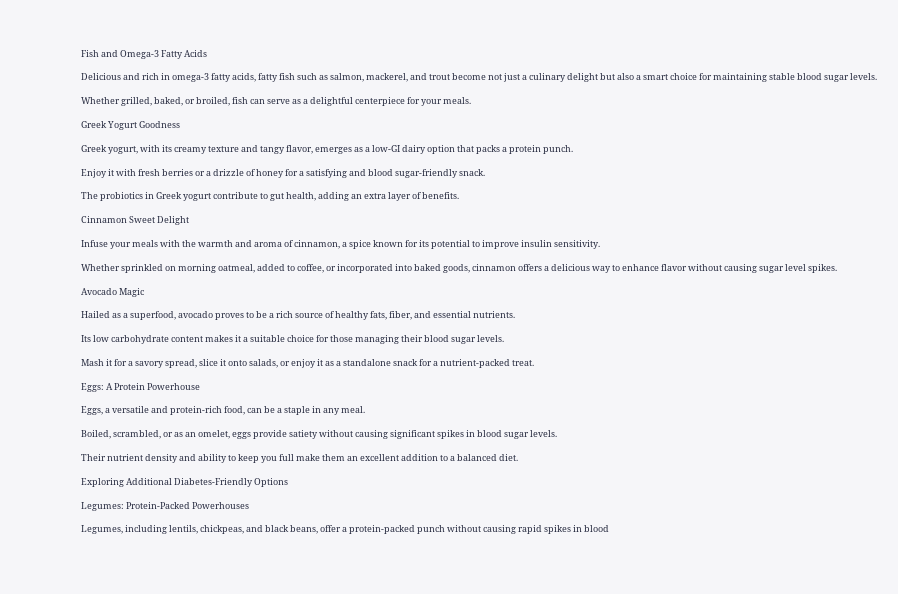Fish and Omega-3 Fatty Acids

Delicious and rich in omega-3 fatty acids, fatty fish such as salmon, mackerel, and trout become not just a culinary delight but also a smart choice for maintaining stable blood sugar levels.

Whether grilled, baked, or broiled, fish can serve as a delightful centerpiece for your meals.

Greek Yogurt Goodness

Greek yogurt, with its creamy texture and tangy flavor, emerges as a low-GI dairy option that packs a protein punch.

Enjoy it with fresh berries or a drizzle of honey for a satisfying and blood sugar-friendly snack.

The probiotics in Greek yogurt contribute to gut health, adding an extra layer of benefits.

Cinnamon Sweet Delight

Infuse your meals with the warmth and aroma of cinnamon, a spice known for its potential to improve insulin sensitivity.

Whether sprinkled on morning oatmeal, added to coffee, or incorporated into baked goods, cinnamon offers a delicious way to enhance flavor without causing sugar level spikes.

Avocado Magic

Hailed as a superfood, avocado proves to be a rich source of healthy fats, fiber, and essential nutrients.

Its low carbohydrate content makes it a suitable choice for those managing their blood sugar levels.

Mash it for a savory spread, slice it onto salads, or enjoy it as a standalone snack for a nutrient-packed treat.

Eggs: A Protein Powerhouse

Eggs, a versatile and protein-rich food, can be a staple in any meal.

Boiled, scrambled, or as an omelet, eggs provide satiety without causing significant spikes in blood sugar levels.

Their nutrient density and ability to keep you full make them an excellent addition to a balanced diet.

Exploring Additional Diabetes-Friendly Options

Legumes: Protein-Packed Powerhouses

Legumes, including lentils, chickpeas, and black beans, offer a protein-packed punch without causing rapid spikes in blood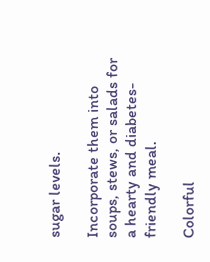sugar levels.

Incorporate them into soups, stews, or salads for a hearty and diabetes-friendly meal.

Colorful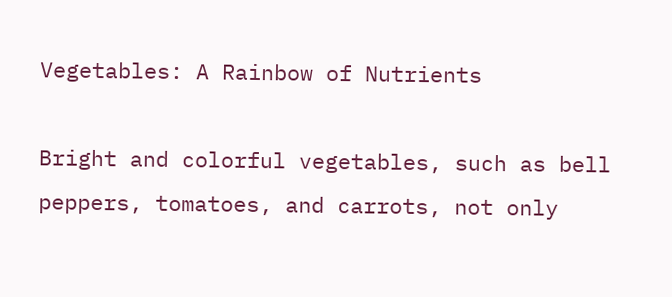Vegetables: A Rainbow of Nutrients

Bright and colorful vegetables, such as bell peppers, tomatoes, and carrots, not only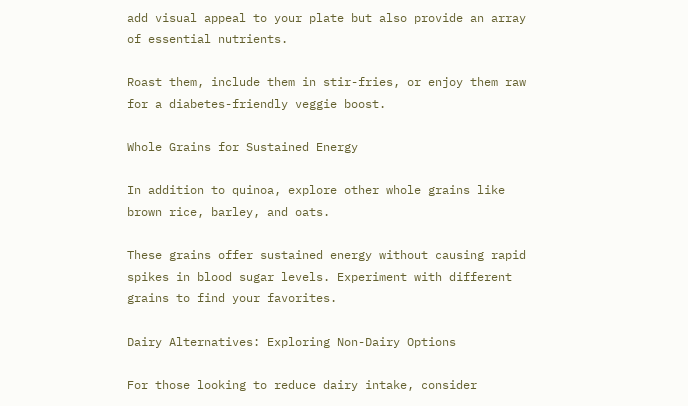add visual appeal to your plate but also provide an array of essential nutrients.

Roast them, include them in stir-fries, or enjoy them raw for a diabetes-friendly veggie boost.

Whole Grains for Sustained Energy

In addition to quinoa, explore other whole grains like brown rice, barley, and oats.

These grains offer sustained energy without causing rapid spikes in blood sugar levels. Experiment with different grains to find your favorites.

Dairy Alternatives: Exploring Non-Dairy Options

For those looking to reduce dairy intake, consider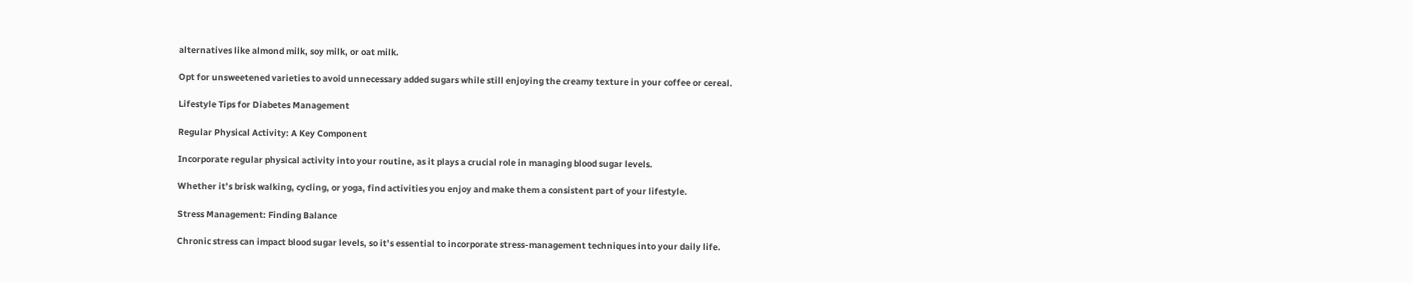alternatives like almond milk, soy milk, or oat milk.

Opt for unsweetened varieties to avoid unnecessary added sugars while still enjoying the creamy texture in your coffee or cereal.

Lifestyle Tips for Diabetes Management

Regular Physical Activity: A Key Component

Incorporate regular physical activity into your routine, as it plays a crucial role in managing blood sugar levels.

Whether it’s brisk walking, cycling, or yoga, find activities you enjoy and make them a consistent part of your lifestyle.

Stress Management: Finding Balance

Chronic stress can impact blood sugar levels, so it’s essential to incorporate stress-management techniques into your daily life.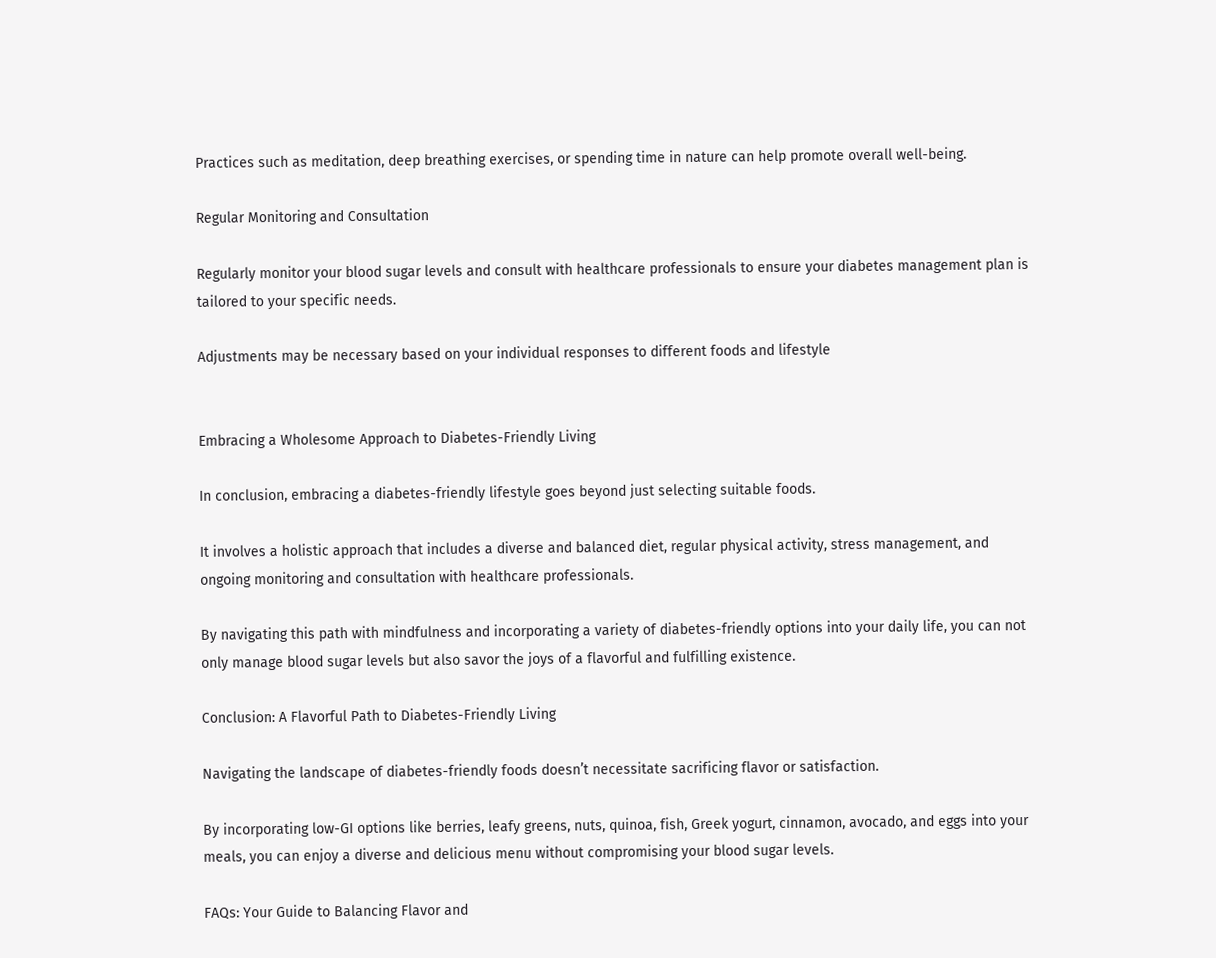Practices such as meditation, deep breathing exercises, or spending time in nature can help promote overall well-being.

Regular Monitoring and Consultation

Regularly monitor your blood sugar levels and consult with healthcare professionals to ensure your diabetes management plan is tailored to your specific needs.

Adjustments may be necessary based on your individual responses to different foods and lifestyle


Embracing a Wholesome Approach to Diabetes-Friendly Living

In conclusion, embracing a diabetes-friendly lifestyle goes beyond just selecting suitable foods.

It involves a holistic approach that includes a diverse and balanced diet, regular physical activity, stress management, and ongoing monitoring and consultation with healthcare professionals.

By navigating this path with mindfulness and incorporating a variety of diabetes-friendly options into your daily life, you can not only manage blood sugar levels but also savor the joys of a flavorful and fulfilling existence.

Conclusion: A Flavorful Path to Diabetes-Friendly Living

Navigating the landscape of diabetes-friendly foods doesn’t necessitate sacrificing flavor or satisfaction.

By incorporating low-GI options like berries, leafy greens, nuts, quinoa, fish, Greek yogurt, cinnamon, avocado, and eggs into your meals, you can enjoy a diverse and delicious menu without compromising your blood sugar levels.

FAQs: Your Guide to Balancing Flavor and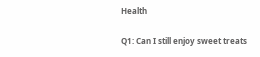Health

Q1: Can I still enjoy sweet treats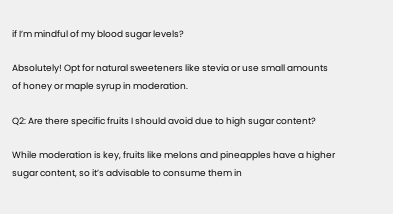if I’m mindful of my blood sugar levels?

Absolutely! Opt for natural sweeteners like stevia or use small amounts of honey or maple syrup in moderation.

Q2: Are there specific fruits I should avoid due to high sugar content?

While moderation is key, fruits like melons and pineapples have a higher sugar content, so it’s advisable to consume them in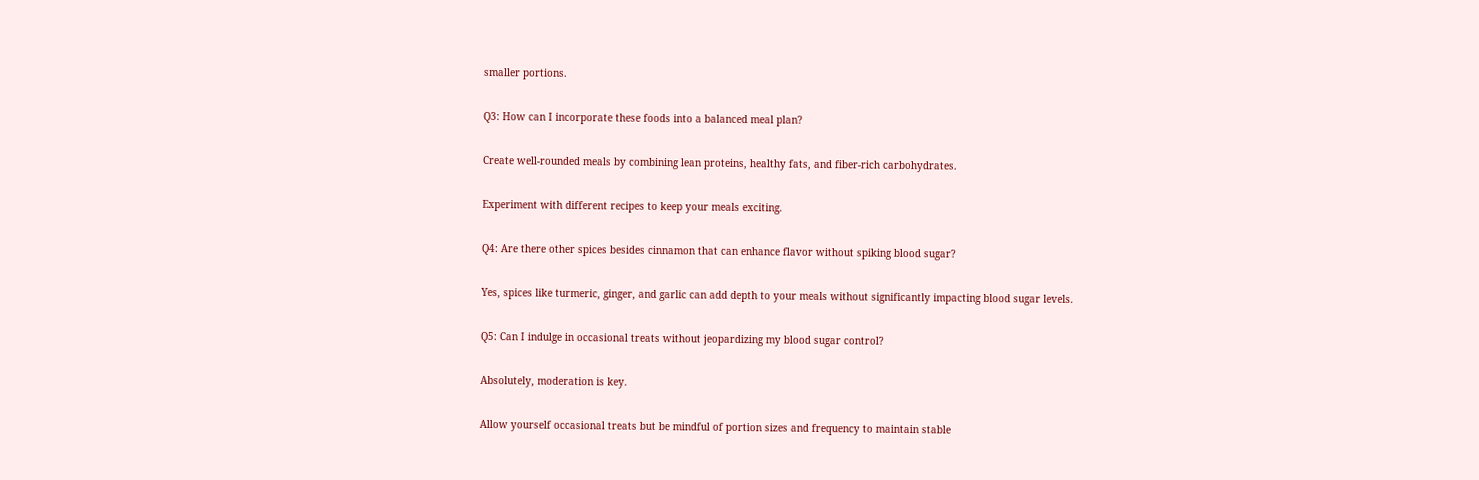smaller portions.

Q3: How can I incorporate these foods into a balanced meal plan?

Create well-rounded meals by combining lean proteins, healthy fats, and fiber-rich carbohydrates.

Experiment with different recipes to keep your meals exciting.

Q4: Are there other spices besides cinnamon that can enhance flavor without spiking blood sugar?

Yes, spices like turmeric, ginger, and garlic can add depth to your meals without significantly impacting blood sugar levels.

Q5: Can I indulge in occasional treats without jeopardizing my blood sugar control?

Absolutely, moderation is key.

Allow yourself occasional treats but be mindful of portion sizes and frequency to maintain stable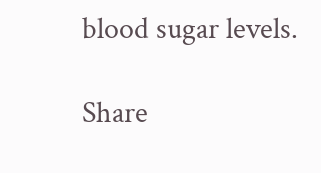blood sugar levels.

Share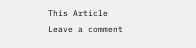This Article
Leave a comment